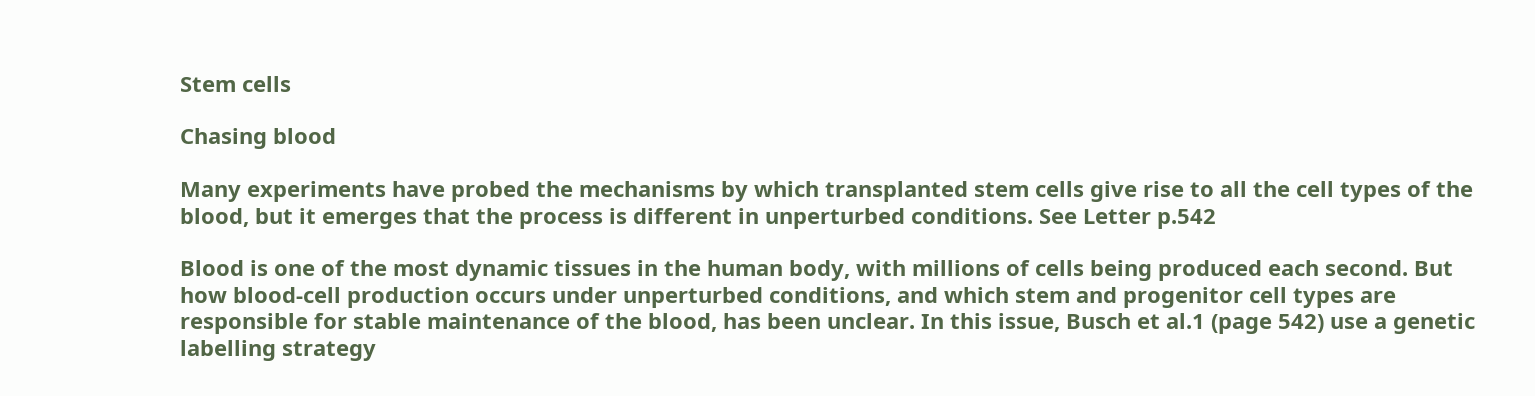Stem cells

Chasing blood

Many experiments have probed the mechanisms by which transplanted stem cells give rise to all the cell types of the blood, but it emerges that the process is different in unperturbed conditions. See Letter p.542

Blood is one of the most dynamic tissues in the human body, with millions of cells being produced each second. But how blood-cell production occurs under unperturbed conditions, and which stem and progenitor cell types are responsible for stable maintenance of the blood, has been unclear. In this issue, Busch et al.1 (page 542) use a genetic labelling strategy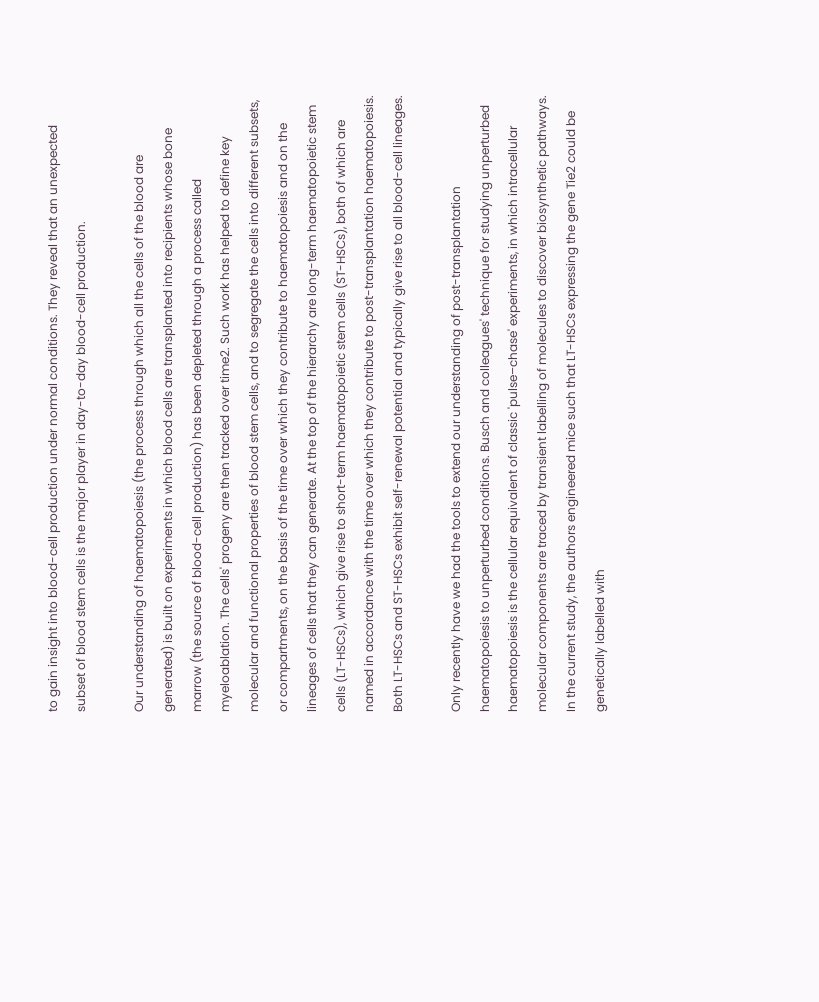to gain insight into blood-cell production under normal conditions. They reveal that an unexpected subset of blood stem cells is the major player in day-to-day blood-cell production.

Our understanding of haematopoiesis (the process through which all the cells of the blood are generated) is built on experiments in which blood cells are transplanted into recipients whose bone marrow (the source of blood-cell production) has been depleted through a process called myeloablation. The cells' progeny are then tracked over time2. Such work has helped to define key molecular and functional properties of blood stem cells, and to segregate the cells into different subsets, or compartments, on the basis of the time over which they contribute to haematopoiesis and on the lineages of cells that they can generate. At the top of the hierarchy are long-term haematopoietic stem cells (LT-HSCs), which give rise to short-term haematopoietic stem cells (ST-HSCs), both of which are named in accordance with the time over which they contribute to post-transplantation haematopoiesis. Both LT-HSCs and ST-HSCs exhibit self-renewal potential and typically give rise to all blood-cell lineages.

Only recently have we had the tools to extend our understanding of post-transplantation haematopoiesis to unperturbed conditions. Busch and colleagues' technique for studying unperturbed haematopoiesis is the cellular equivalent of classic 'pulse–chase' experiments, in which intracellular molecular components are traced by transient labelling of molecules to discover biosynthetic pathways. In the current study, the authors engineered mice such that LT-HSCs expressing the gene Tie2 could be genetically labelled with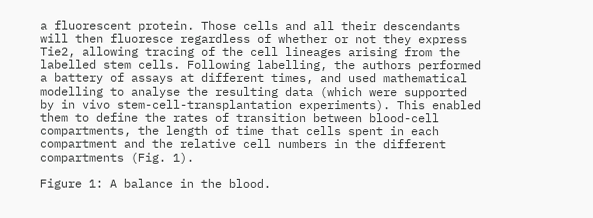a fluorescent protein. Those cells and all their descendants will then fluoresce regardless of whether or not they express Tie2, allowing tracing of the cell lineages arising from the labelled stem cells. Following labelling, the authors performed a battery of assays at different times, and used mathematical modelling to analyse the resulting data (which were supported by in vivo stem-cell-transplantation experiments). This enabled them to define the rates of transition between blood-cell compartments, the length of time that cells spent in each compartment and the relative cell numbers in the different compartments (Fig. 1).

Figure 1: A balance in the blood.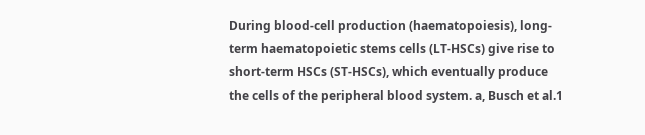During blood-cell production (haematopoiesis), long-term haematopoietic stems cells (LT-HSCs) give rise to short-term HSCs (ST-HSCs), which eventually produce the cells of the peripheral blood system. a, Busch et al.1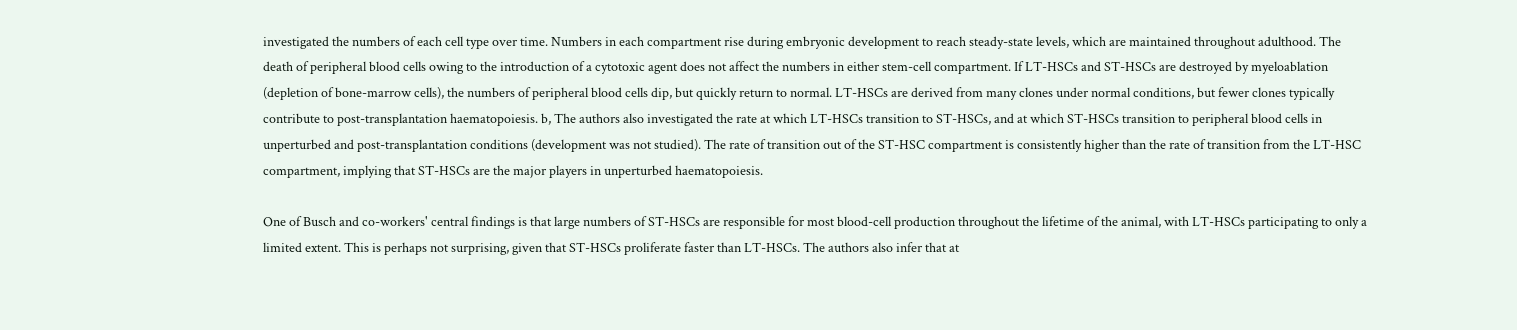investigated the numbers of each cell type over time. Numbers in each compartment rise during embryonic development to reach steady-state levels, which are maintained throughout adulthood. The death of peripheral blood cells owing to the introduction of a cytotoxic agent does not affect the numbers in either stem-cell compartment. If LT-HSCs and ST-HSCs are destroyed by myeloablation (depletion of bone-marrow cells), the numbers of peripheral blood cells dip, but quickly return to normal. LT-HSCs are derived from many clones under normal conditions, but fewer clones typically contribute to post-transplantation haematopoiesis. b, The authors also investigated the rate at which LT-HSCs transition to ST-HSCs, and at which ST-HSCs transition to peripheral blood cells in unperturbed and post-transplantation conditions (development was not studied). The rate of transition out of the ST-HSC compartment is consistently higher than the rate of transition from the LT-HSC compartment, implying that ST-HSCs are the major players in unperturbed haematopoiesis.

One of Busch and co-workers' central findings is that large numbers of ST-HSCs are responsible for most blood-cell production throughout the lifetime of the animal, with LT-HSCs participating to only a limited extent. This is perhaps not surprising, given that ST-HSCs proliferate faster than LT-HSCs. The authors also infer that at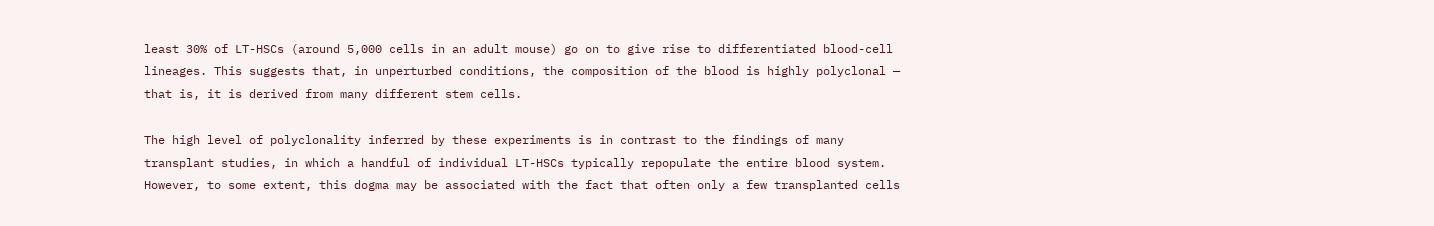least 30% of LT-HSCs (around 5,000 cells in an adult mouse) go on to give rise to differentiated blood-cell lineages. This suggests that, in unperturbed conditions, the composition of the blood is highly polyclonal — that is, it is derived from many different stem cells.

The high level of polyclonality inferred by these experiments is in contrast to the findings of many transplant studies, in which a handful of individual LT-HSCs typically repopulate the entire blood system. However, to some extent, this dogma may be associated with the fact that often only a few transplanted cells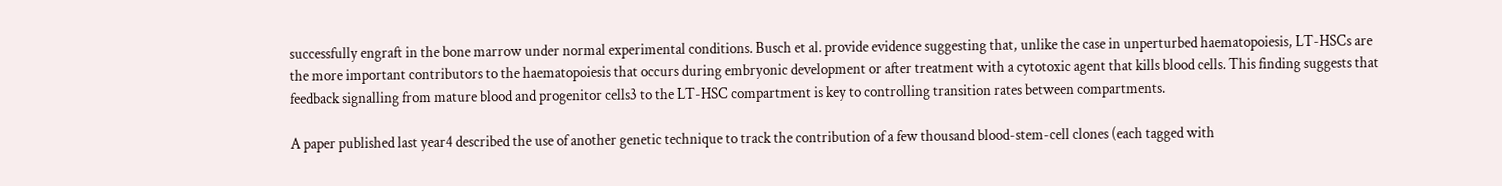successfully engraft in the bone marrow under normal experimental conditions. Busch et al. provide evidence suggesting that, unlike the case in unperturbed haematopoiesis, LT-HSCs are the more important contributors to the haematopoiesis that occurs during embryonic development or after treatment with a cytotoxic agent that kills blood cells. This finding suggests that feedback signalling from mature blood and progenitor cells3 to the LT-HSC compartment is key to controlling transition rates between compartments.

A paper published last year4 described the use of another genetic technique to track the contribution of a few thousand blood-stem-cell clones (each tagged with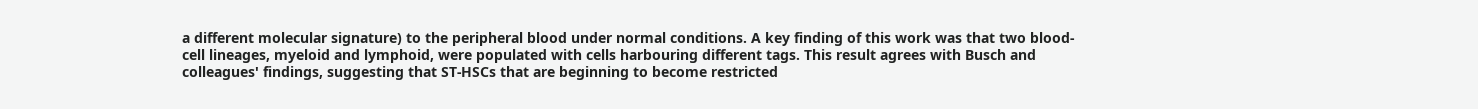a different molecular signature) to the peripheral blood under normal conditions. A key finding of this work was that two blood-cell lineages, myeloid and lymphoid, were populated with cells harbouring different tags. This result agrees with Busch and colleagues' findings, suggesting that ST-HSCs that are beginning to become restricted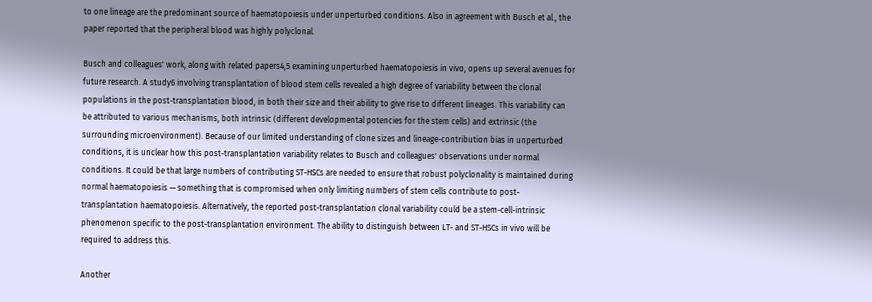to one lineage are the predominant source of haematopoiesis under unperturbed conditions. Also in agreement with Busch et al., the paper reported that the peripheral blood was highly polyclonal.

Busch and colleagues' work, along with related papers4,5 examining unperturbed haematopoiesis in vivo, opens up several avenues for future research. A study6 involving transplantation of blood stem cells revealed a high degree of variability between the clonal populations in the post-transplantation blood, in both their size and their ability to give rise to different lineages. This variability can be attributed to various mechanisms, both intrinsic (different developmental potencies for the stem cells) and extrinsic (the surrounding microenvironment). Because of our limited understanding of clone sizes and lineage-contribution bias in unperturbed conditions, it is unclear how this post-transplantation variability relates to Busch and colleagues' observations under normal conditions. It could be that large numbers of contributing ST-HSCs are needed to ensure that robust polyclonality is maintained during normal haematopoiesis — something that is compromised when only limiting numbers of stem cells contribute to post-transplantation haematopoiesis. Alternatively, the reported post-transplantation clonal variability could be a stem-cell-intrinsic phenomenon specific to the post-transplantation environment. The ability to distinguish between LT- and ST-HSCs in vivo will be required to address this.

Another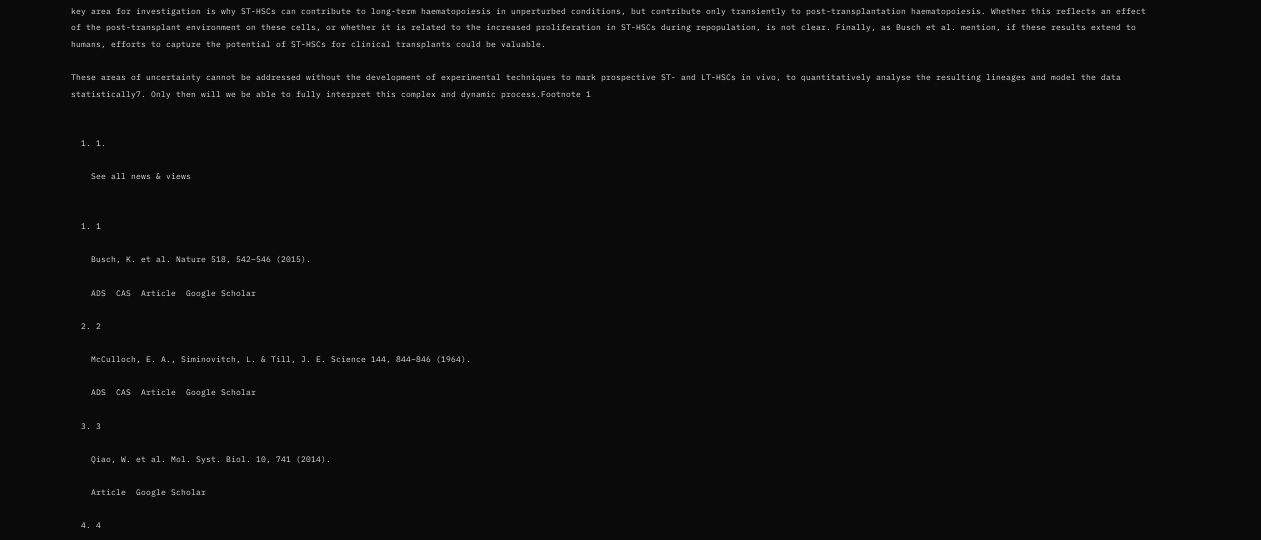key area for investigation is why ST-HSCs can contribute to long-term haematopoiesis in unperturbed conditions, but contribute only transiently to post-transplantation haematopoiesis. Whether this reflects an effect of the post-transplant environment on these cells, or whether it is related to the increased proliferation in ST-HSCs during repopulation, is not clear. Finally, as Busch et al. mention, if these results extend to humans, efforts to capture the potential of ST-HSCs for clinical transplants could be valuable.

These areas of uncertainty cannot be addressed without the development of experimental techniques to mark prospective ST- and LT-HSCs in vivo, to quantitatively analyse the resulting lineages and model the data statistically7. Only then will we be able to fully interpret this complex and dynamic process.Footnote 1


  1. 1.

    See all news & views


  1. 1

    Busch, K. et al. Nature 518, 542–546 (2015).

    ADS  CAS  Article  Google Scholar

  2. 2

    McCulloch, E. A., Siminovitch, L. & Till, J. E. Science 144, 844–846 (1964).

    ADS  CAS  Article  Google Scholar

  3. 3

    Qiao, W. et al. Mol. Syst. Biol. 10, 741 (2014).

    Article  Google Scholar

  4. 4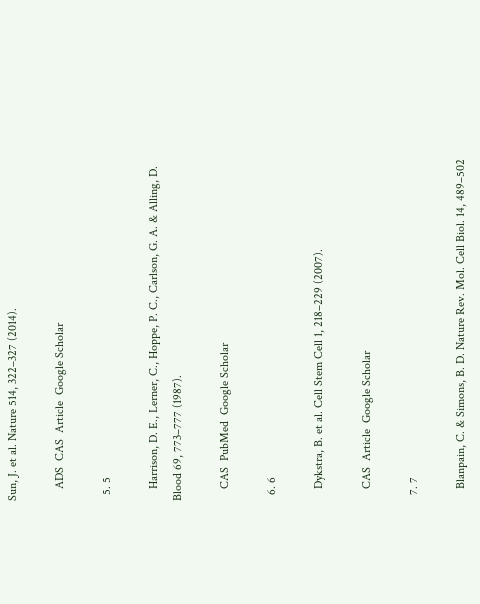Sun, J. et al. Nature 514, 322–327 (2014).

    ADS  CAS  Article  Google Scholar

  5. 5

    Harrison, D. E., Lerner, C., Hoppe, P. C., Carlson, G. A. & Alling, D. Blood 69, 773–777 (1987).

    CAS  PubMed  Google Scholar

  6. 6

    Dykstra, B. et al. Cell Stem Cell 1, 218–229 (2007).

    CAS  Article  Google Scholar

  7. 7

    Blanpain, C. & Simons, B. D. Nature Rev. Mol. Cell Biol. 14, 489–502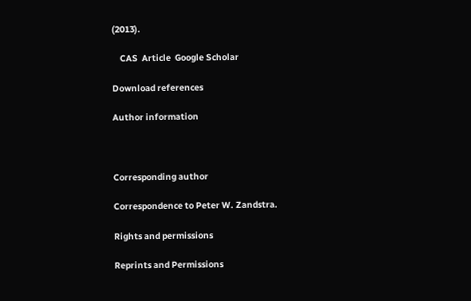(2013).

    CAS  Article  Google Scholar

Download references

Author information



Corresponding author

Correspondence to Peter W. Zandstra.

Rights and permissions

Reprints and Permissions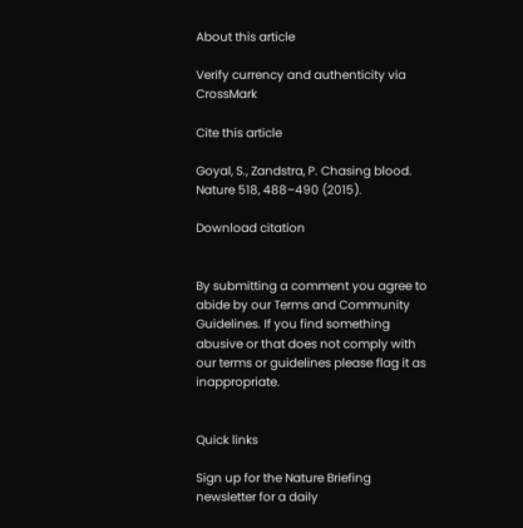About this article

Verify currency and authenticity via CrossMark

Cite this article

Goyal, S., Zandstra, P. Chasing blood. Nature 518, 488–490 (2015).

Download citation


By submitting a comment you agree to abide by our Terms and Community Guidelines. If you find something abusive or that does not comply with our terms or guidelines please flag it as inappropriate.


Quick links

Sign up for the Nature Briefing newsletter for a daily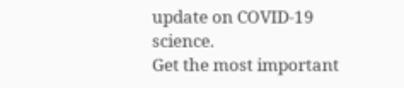update on COVID-19 science.
Get the most important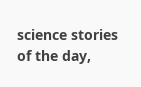science stories of the day,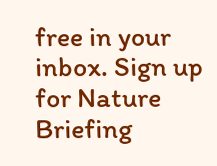free in your inbox. Sign up for Nature Briefing